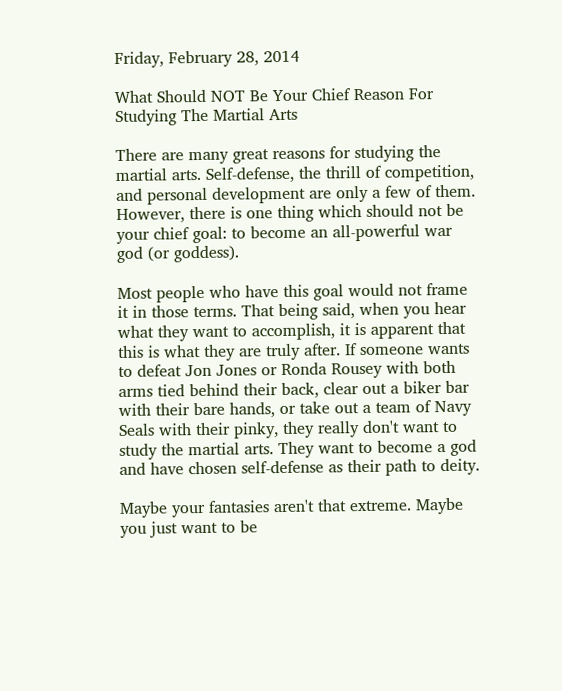Friday, February 28, 2014

What Should NOT Be Your Chief Reason For Studying The Martial Arts

There are many great reasons for studying the martial arts. Self-defense, the thrill of competition, and personal development are only a few of them. However, there is one thing which should not be your chief goal: to become an all-powerful war god (or goddess).

Most people who have this goal would not frame it in those terms. That being said, when you hear what they want to accomplish, it is apparent that this is what they are truly after. If someone wants to defeat Jon Jones or Ronda Rousey with both arms tied behind their back, clear out a biker bar with their bare hands, or take out a team of Navy Seals with their pinky, they really don't want to study the martial arts. They want to become a god and have chosen self-defense as their path to deity.

Maybe your fantasies aren't that extreme. Maybe you just want to be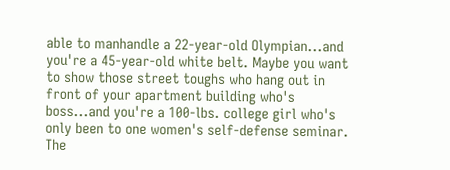able to manhandle a 22-year-old Olympian...and you're a 45-year-old white belt. Maybe you want to show those street toughs who hang out in front of your apartment building who's boss...and you're a 100-lbs. college girl who's only been to one women's self-defense seminar. The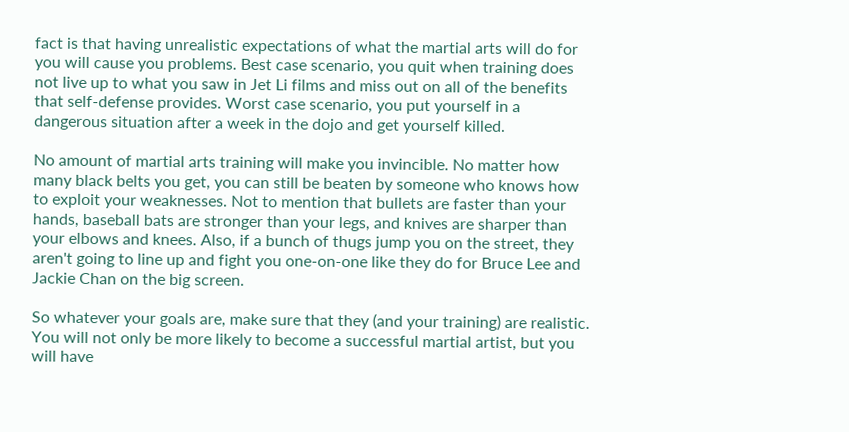fact is that having unrealistic expectations of what the martial arts will do for you will cause you problems. Best case scenario, you quit when training does not live up to what you saw in Jet Li films and miss out on all of the benefits that self-defense provides. Worst case scenario, you put yourself in a dangerous situation after a week in the dojo and get yourself killed.

No amount of martial arts training will make you invincible. No matter how many black belts you get, you can still be beaten by someone who knows how to exploit your weaknesses. Not to mention that bullets are faster than your hands, baseball bats are stronger than your legs, and knives are sharper than your elbows and knees. Also, if a bunch of thugs jump you on the street, they aren't going to line up and fight you one-on-one like they do for Bruce Lee and Jackie Chan on the big screen.

So whatever your goals are, make sure that they (and your training) are realistic. You will not only be more likely to become a successful martial artist, but you will have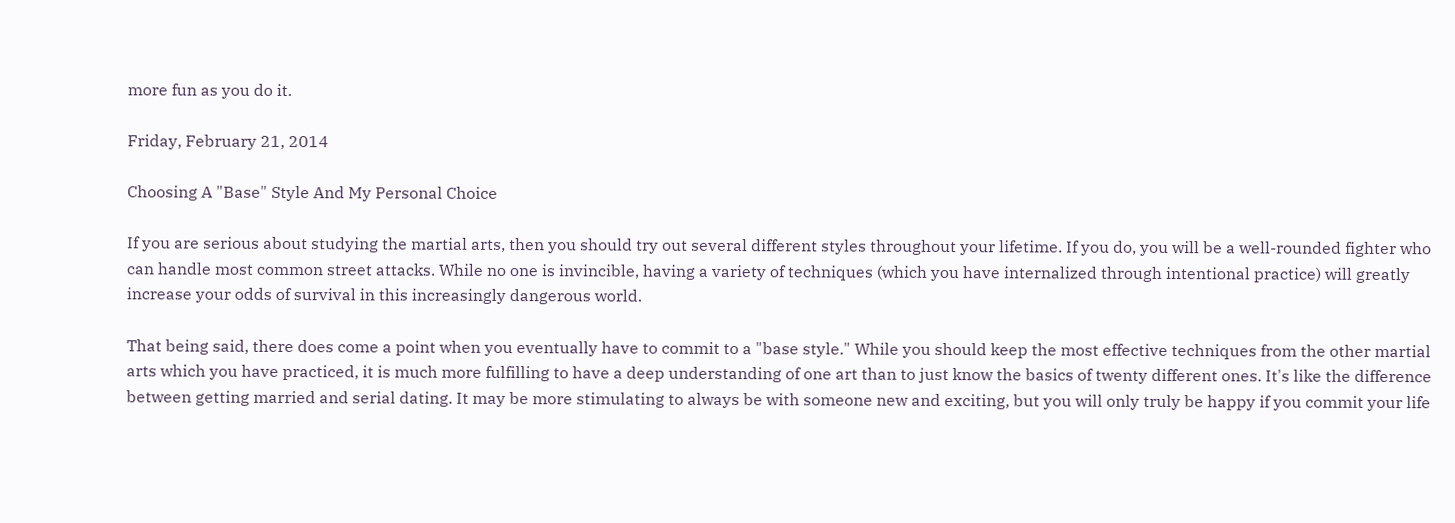more fun as you do it.

Friday, February 21, 2014

Choosing A "Base" Style And My Personal Choice

If you are serious about studying the martial arts, then you should try out several different styles throughout your lifetime. If you do, you will be a well-rounded fighter who can handle most common street attacks. While no one is invincible, having a variety of techniques (which you have internalized through intentional practice) will greatly increase your odds of survival in this increasingly dangerous world.

That being said, there does come a point when you eventually have to commit to a "base style." While you should keep the most effective techniques from the other martial arts which you have practiced, it is much more fulfilling to have a deep understanding of one art than to just know the basics of twenty different ones. It's like the difference between getting married and serial dating. It may be more stimulating to always be with someone new and exciting, but you will only truly be happy if you commit your life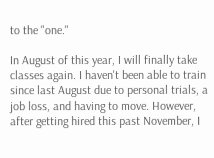to the "one."

In August of this year, I will finally take classes again. I haven't been able to train since last August due to personal trials, a job loss, and having to move. However, after getting hired this past November, I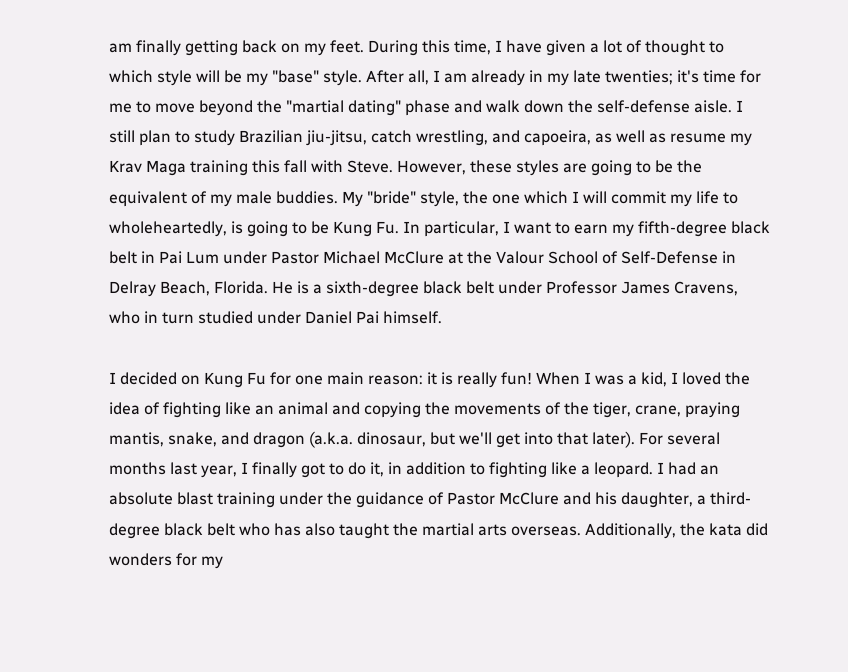am finally getting back on my feet. During this time, I have given a lot of thought to which style will be my "base" style. After all, I am already in my late twenties; it's time for me to move beyond the "martial dating" phase and walk down the self-defense aisle. I still plan to study Brazilian jiu-jitsu, catch wrestling, and capoeira, as well as resume my Krav Maga training this fall with Steve. However, these styles are going to be the equivalent of my male buddies. My "bride" style, the one which I will commit my life to wholeheartedly, is going to be Kung Fu. In particular, I want to earn my fifth-degree black belt in Pai Lum under Pastor Michael McClure at the Valour School of Self-Defense in Delray Beach, Florida. He is a sixth-degree black belt under Professor James Cravens, who in turn studied under Daniel Pai himself.

I decided on Kung Fu for one main reason: it is really fun! When I was a kid, I loved the idea of fighting like an animal and copying the movements of the tiger, crane, praying mantis, snake, and dragon (a.k.a. dinosaur, but we'll get into that later). For several months last year, I finally got to do it, in addition to fighting like a leopard. I had an absolute blast training under the guidance of Pastor McClure and his daughter, a third-degree black belt who has also taught the martial arts overseas. Additionally, the kata did wonders for my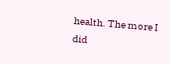health. The more I did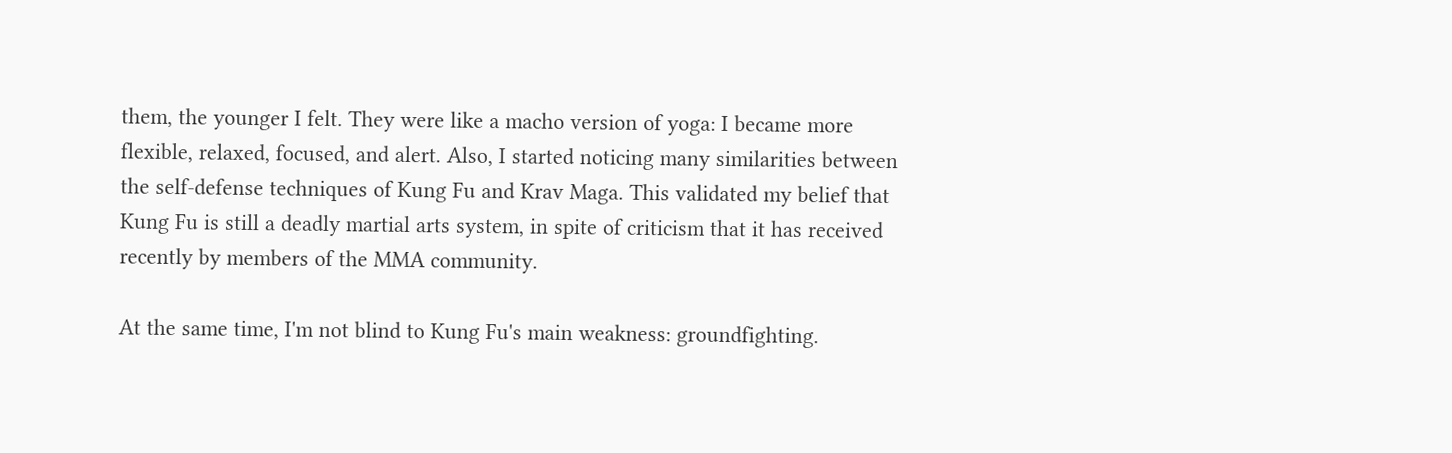them, the younger I felt. They were like a macho version of yoga: I became more flexible, relaxed, focused, and alert. Also, I started noticing many similarities between the self-defense techniques of Kung Fu and Krav Maga. This validated my belief that Kung Fu is still a deadly martial arts system, in spite of criticism that it has received recently by members of the MMA community.

At the same time, I'm not blind to Kung Fu's main weakness: groundfighting.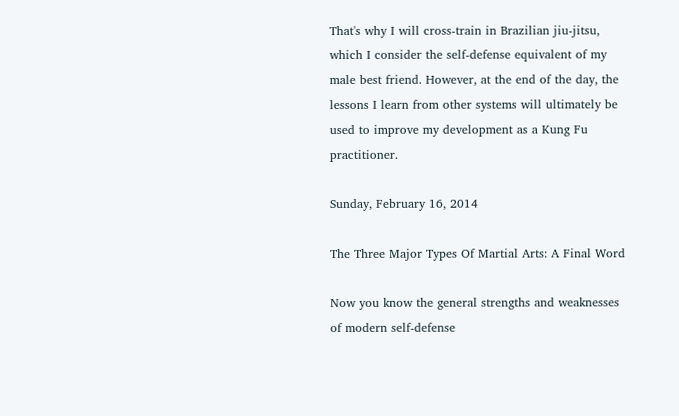That's why I will cross-train in Brazilian jiu-jitsu, which I consider the self-defense equivalent of my male best friend. However, at the end of the day, the lessons I learn from other systems will ultimately be used to improve my development as a Kung Fu practitioner.

Sunday, February 16, 2014

The Three Major Types Of Martial Arts: A Final Word

Now you know the general strengths and weaknesses of modern self-defense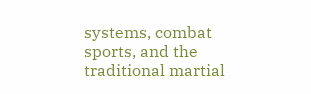systems, combat sports, and the traditional martial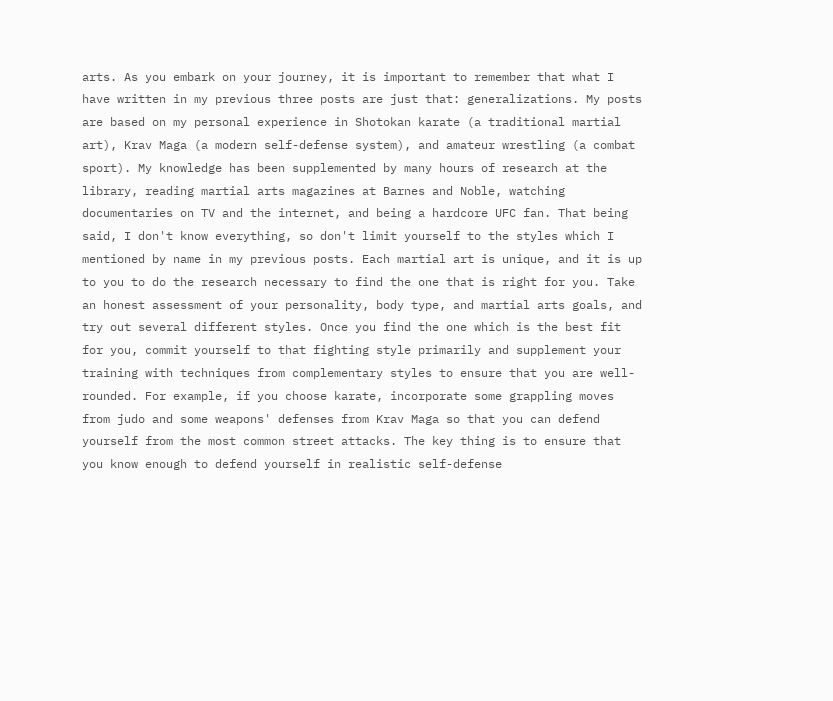arts. As you embark on your journey, it is important to remember that what I have written in my previous three posts are just that: generalizations. My posts are based on my personal experience in Shotokan karate (a traditional martial art), Krav Maga (a modern self-defense system), and amateur wrestling (a combat sport). My knowledge has been supplemented by many hours of research at the library, reading martial arts magazines at Barnes and Noble, watching documentaries on TV and the internet, and being a hardcore UFC fan. That being said, I don't know everything, so don't limit yourself to the styles which I mentioned by name in my previous posts. Each martial art is unique, and it is up to you to do the research necessary to find the one that is right for you. Take an honest assessment of your personality, body type, and martial arts goals, and try out several different styles. Once you find the one which is the best fit for you, commit yourself to that fighting style primarily and supplement your training with techniques from complementary styles to ensure that you are well-rounded. For example, if you choose karate, incorporate some grappling moves from judo and some weapons' defenses from Krav Maga so that you can defend yourself from the most common street attacks. The key thing is to ensure that you know enough to defend yourself in realistic self-defense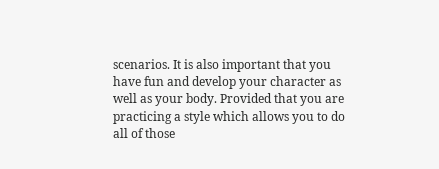scenarios. It is also important that you have fun and develop your character as well as your body. Provided that you are practicing a style which allows you to do all of those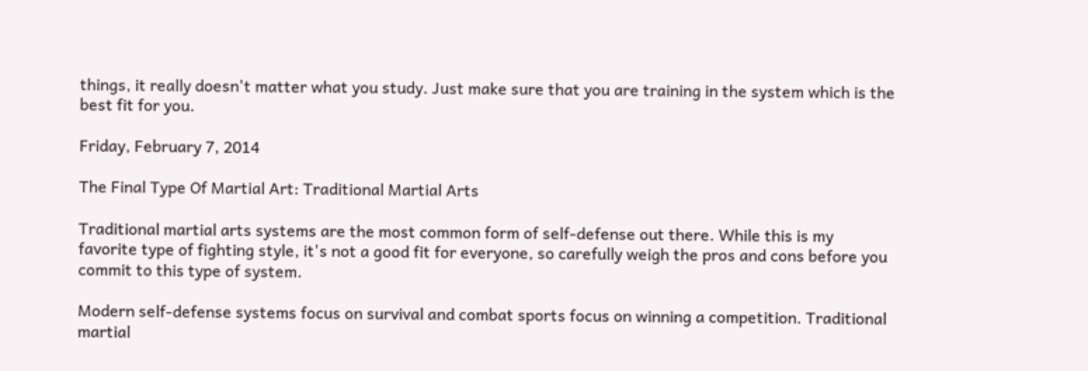things, it really doesn't matter what you study. Just make sure that you are training in the system which is the best fit for you.

Friday, February 7, 2014

The Final Type Of Martial Art: Traditional Martial Arts

Traditional martial arts systems are the most common form of self-defense out there. While this is my favorite type of fighting style, it's not a good fit for everyone, so carefully weigh the pros and cons before you commit to this type of system.

Modern self-defense systems focus on survival and combat sports focus on winning a competition. Traditional martial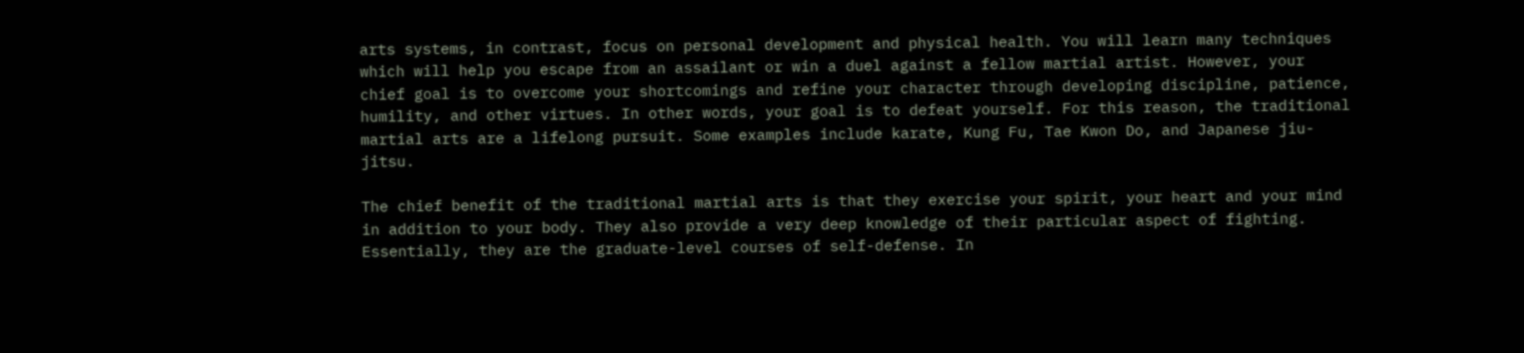arts systems, in contrast, focus on personal development and physical health. You will learn many techniques which will help you escape from an assailant or win a duel against a fellow martial artist. However, your chief goal is to overcome your shortcomings and refine your character through developing discipline, patience, humility, and other virtues. In other words, your goal is to defeat yourself. For this reason, the traditional martial arts are a lifelong pursuit. Some examples include karate, Kung Fu, Tae Kwon Do, and Japanese jiu-jitsu.

The chief benefit of the traditional martial arts is that they exercise your spirit, your heart and your mind in addition to your body. They also provide a very deep knowledge of their particular aspect of fighting. Essentially, they are the graduate-level courses of self-defense. In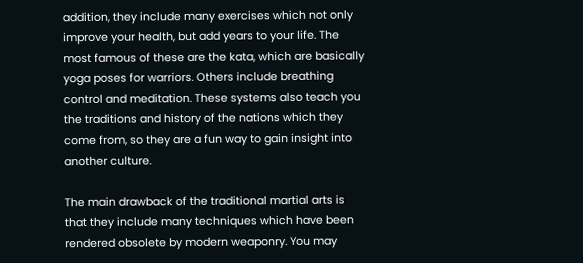addition, they include many exercises which not only improve your health, but add years to your life. The most famous of these are the kata, which are basically yoga poses for warriors. Others include breathing control and meditation. These systems also teach you the traditions and history of the nations which they come from, so they are a fun way to gain insight into another culture.

The main drawback of the traditional martial arts is that they include many techniques which have been rendered obsolete by modern weaponry. You may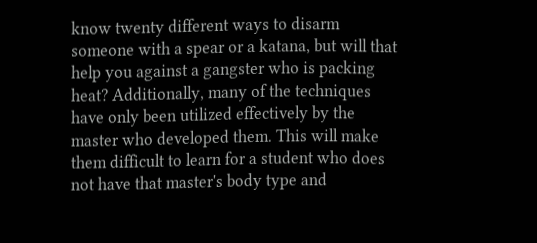know twenty different ways to disarm someone with a spear or a katana, but will that help you against a gangster who is packing heat? Additionally, many of the techniques have only been utilized effectively by the master who developed them. This will make them difficult to learn for a student who does not have that master's body type and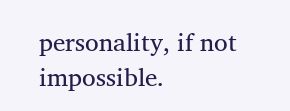personality, if not impossible.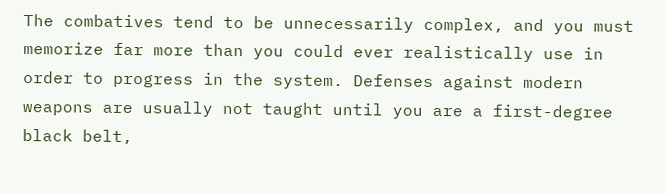The combatives tend to be unnecessarily complex, and you must memorize far more than you could ever realistically use in order to progress in the system. Defenses against modern weapons are usually not taught until you are a first-degree black belt,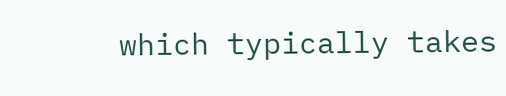which typically takes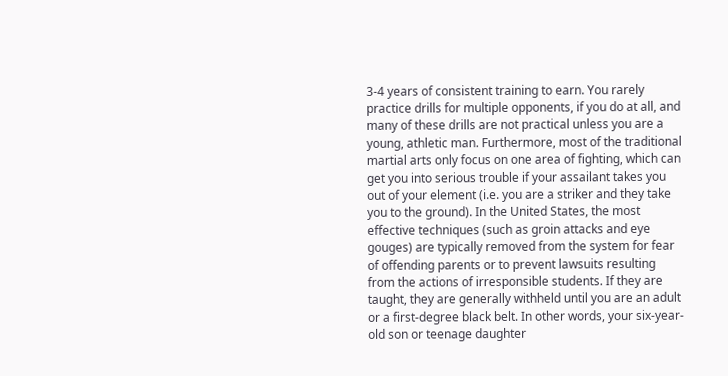3-4 years of consistent training to earn. You rarely practice drills for multiple opponents, if you do at all, and many of these drills are not practical unless you are a young, athletic man. Furthermore, most of the traditional martial arts only focus on one area of fighting, which can get you into serious trouble if your assailant takes you out of your element (i.e. you are a striker and they take you to the ground). In the United States, the most effective techniques (such as groin attacks and eye gouges) are typically removed from the system for fear of offending parents or to prevent lawsuits resulting from the actions of irresponsible students. If they are taught, they are generally withheld until you are an adult or a first-degree black belt. In other words, your six-year-old son or teenage daughter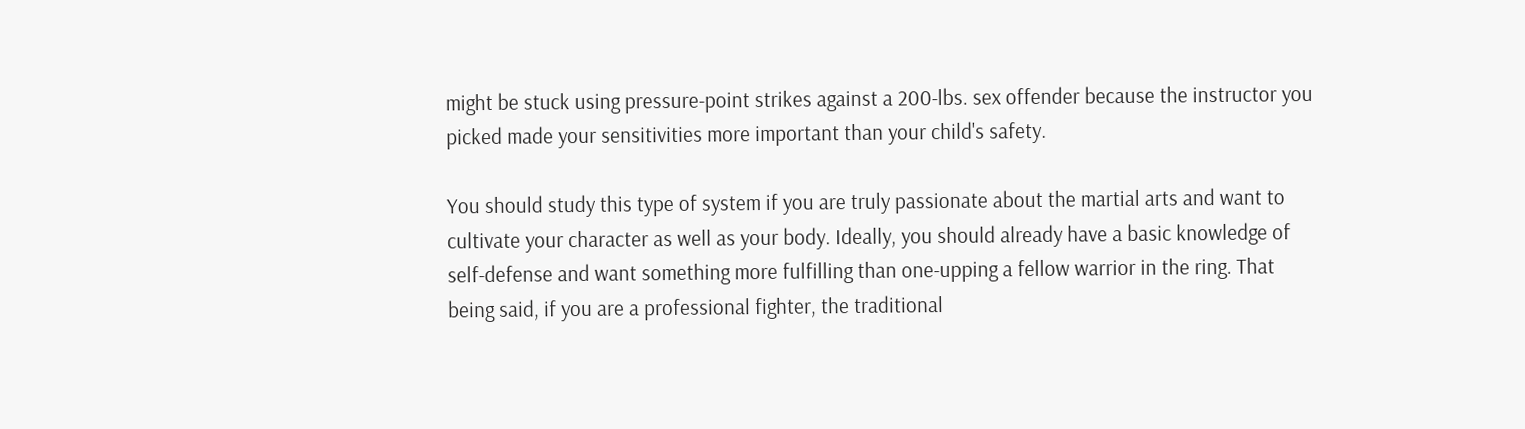might be stuck using pressure-point strikes against a 200-lbs. sex offender because the instructor you picked made your sensitivities more important than your child's safety.

You should study this type of system if you are truly passionate about the martial arts and want to cultivate your character as well as your body. Ideally, you should already have a basic knowledge of self-defense and want something more fulfilling than one-upping a fellow warrior in the ring. That being said, if you are a professional fighter, the traditional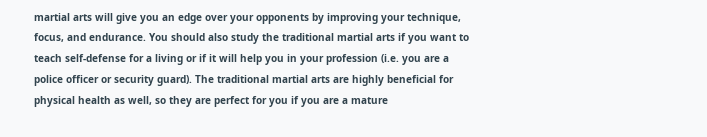martial arts will give you an edge over your opponents by improving your technique, focus, and endurance. You should also study the traditional martial arts if you want to teach self-defense for a living or if it will help you in your profession (i.e. you are a police officer or security guard). The traditional martial arts are highly beneficial for physical health as well, so they are perfect for you if you are a mature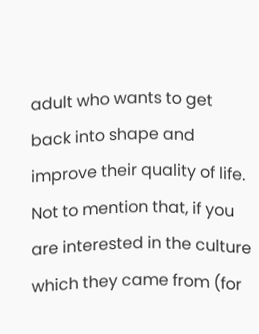adult who wants to get back into shape and improve their quality of life. Not to mention that, if you are interested in the culture which they came from (for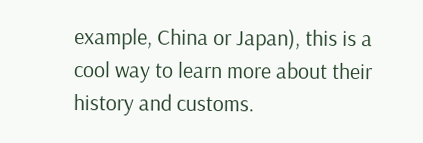example, China or Japan), this is a cool way to learn more about their history and customs.